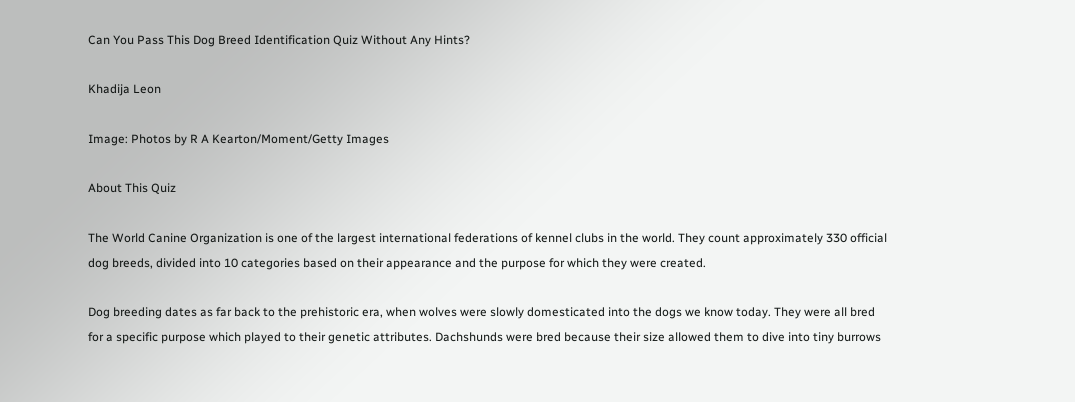Can You Pass This Dog Breed Identification Quiz Without Any Hints?

Khadija Leon

Image: Photos by R A Kearton/Moment/Getty Images

About This Quiz

The World Canine Organization is one of the largest international federations of kennel clubs in the world. They count approximately 330 official dog breeds, divided into 10 categories based on their appearance and the purpose for which they were created.

Dog breeding dates as far back to the prehistoric era, when wolves were slowly domesticated into the dogs we know today. They were all bred for a specific purpose which played to their genetic attributes. Dachshunds were bred because their size allowed them to dive into tiny burrows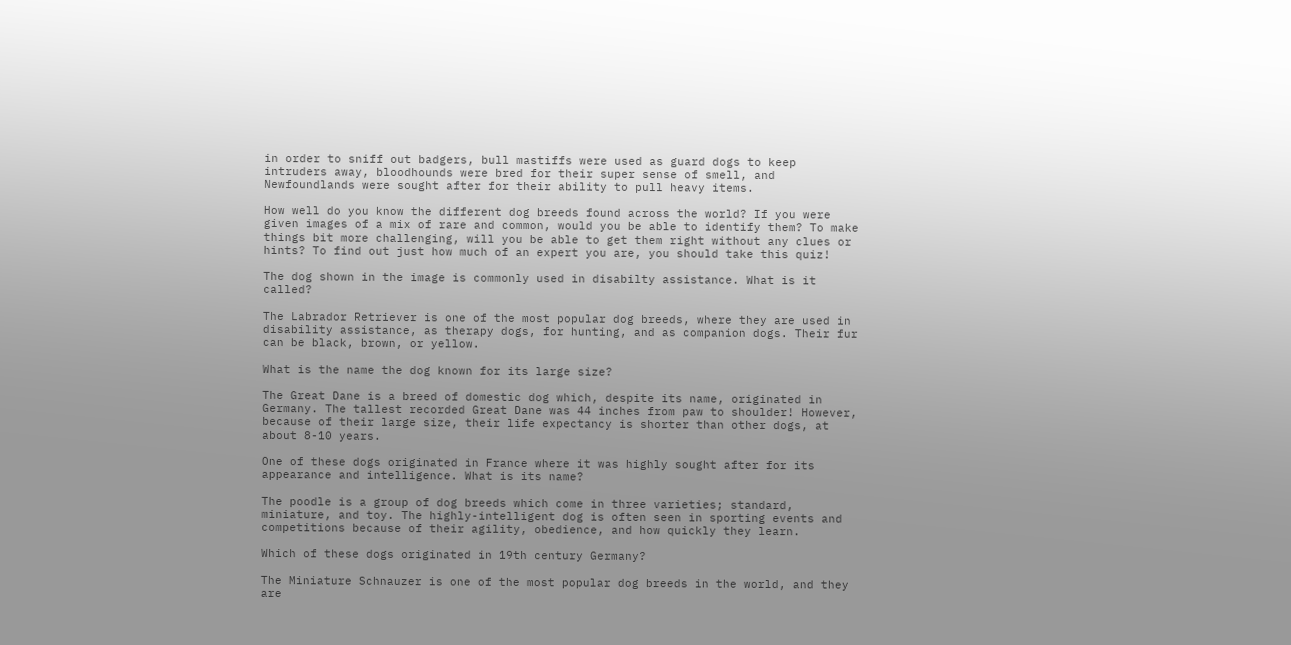in order to sniff out badgers, bull mastiffs were used as guard dogs to keep intruders away, bloodhounds were bred for their super sense of smell, and Newfoundlands were sought after for their ability to pull heavy items.

How well do you know the different dog breeds found across the world? If you were given images of a mix of rare and common, would you be able to identify them? To make things bit more challenging, will you be able to get them right without any clues or hints? To find out just how much of an expert you are, you should take this quiz!

The dog shown in the image is commonly used in disabilty assistance. What is it called?

The Labrador Retriever is one of the most popular dog breeds, where they are used in disability assistance, as therapy dogs, for hunting, and as companion dogs. Their fur can be black, brown, or yellow.

What is the name the dog known for its large size?

The Great Dane is a breed of domestic dog which, despite its name, originated in Germany. The tallest recorded Great Dane was 44 inches from paw to shoulder! However, because of their large size, their life expectancy is shorter than other dogs, at about 8-10 years.

One of these dogs originated in France where it was highly sought after for its appearance and intelligence. What is its name?

The poodle is a group of dog breeds which come in three varieties; standard, miniature, and toy. The highly-intelligent dog is often seen in sporting events and competitions because of their agility, obedience, and how quickly they learn.

Which of these dogs originated in 19th century Germany?

The Miniature Schnauzer is one of the most popular dog breeds in the world, and they are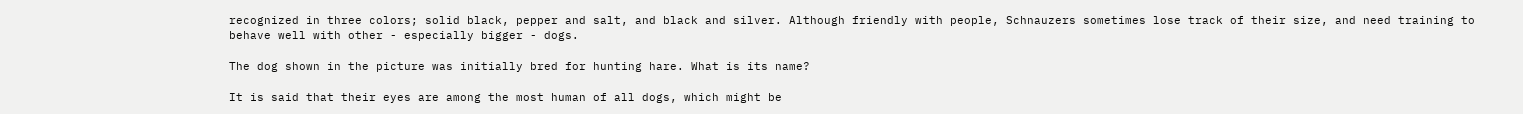recognized in three colors; solid black, pepper and salt, and black and silver. Although friendly with people, Schnauzers sometimes lose track of their size, and need training to behave well with other - especially bigger - dogs.

The dog shown in the picture was initially bred for hunting hare. What is its name?

It is said that their eyes are among the most human of all dogs, which might be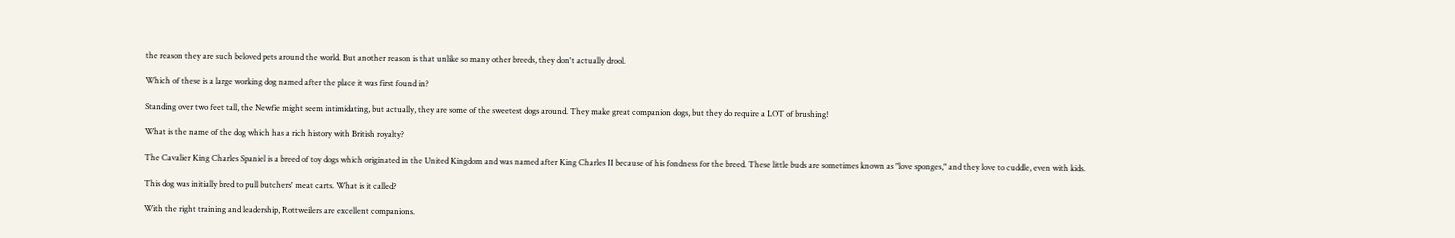the reason they are such beloved pets around the world. But another reason is that unlike so many other breeds, they don't actually drool.

Which of these is a large working dog named after the place it was first found in?

Standing over two feet tall, the Newfie might seem intimidating, but actually, they are some of the sweetest dogs around. They make great companion dogs, but they do require a LOT of brushing!

What is the name of the dog which has a rich history with British royalty?

The Cavalier King Charles Spaniel is a breed of toy dogs which originated in the United Kingdom and was named after King Charles II because of his fondness for the breed. These little buds are sometimes known as "love sponges," and they love to cuddle, even with kids.

This dog was initially bred to pull butchers' meat carts. What is it called?

With the right training and leadership, Rottweilers are excellent companions.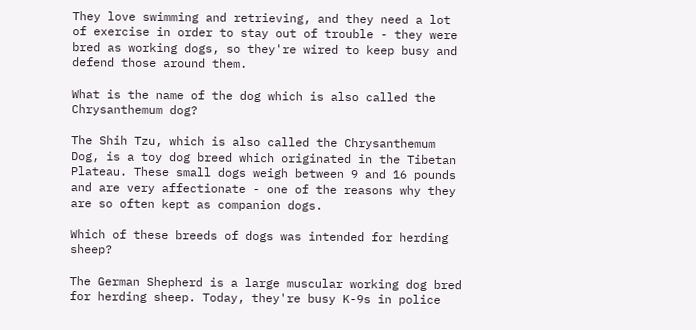They love swimming and retrieving, and they need a lot of exercise in order to stay out of trouble - they were bred as working dogs, so they're wired to keep busy and defend those around them.

What is the name of the dog which is also called the Chrysanthemum dog?

The Shih Tzu, which is also called the Chrysanthemum Dog, is a toy dog breed which originated in the Tibetan Plateau. These small dogs weigh between 9 and 16 pounds and are very affectionate - one of the reasons why they are so often kept as companion dogs.

Which of these breeds of dogs was intended for herding sheep?

The German Shepherd is a large muscular working dog bred for herding sheep. Today, they're busy K-9s in police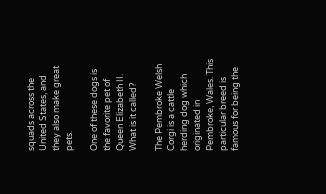squads across the United States, and they also make great pets.

One of these dogs is the favorite pet of Queen Elizabeth II. What is it called?

The Pembroke Welsh Corgi is a cattle herding dog which originated in Pembroke, Wales. This particular breed is famous for being the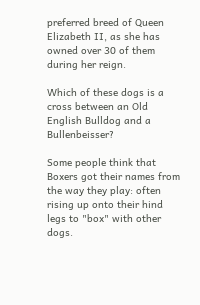preferred breed of Queen Elizabeth II, as she has owned over 30 of them during her reign.

Which of these dogs is a cross between an Old English Bulldog and a Bullenbeisser?

Some people think that Boxers got their names from the way they play: often rising up onto their hind legs to "box" with other dogs.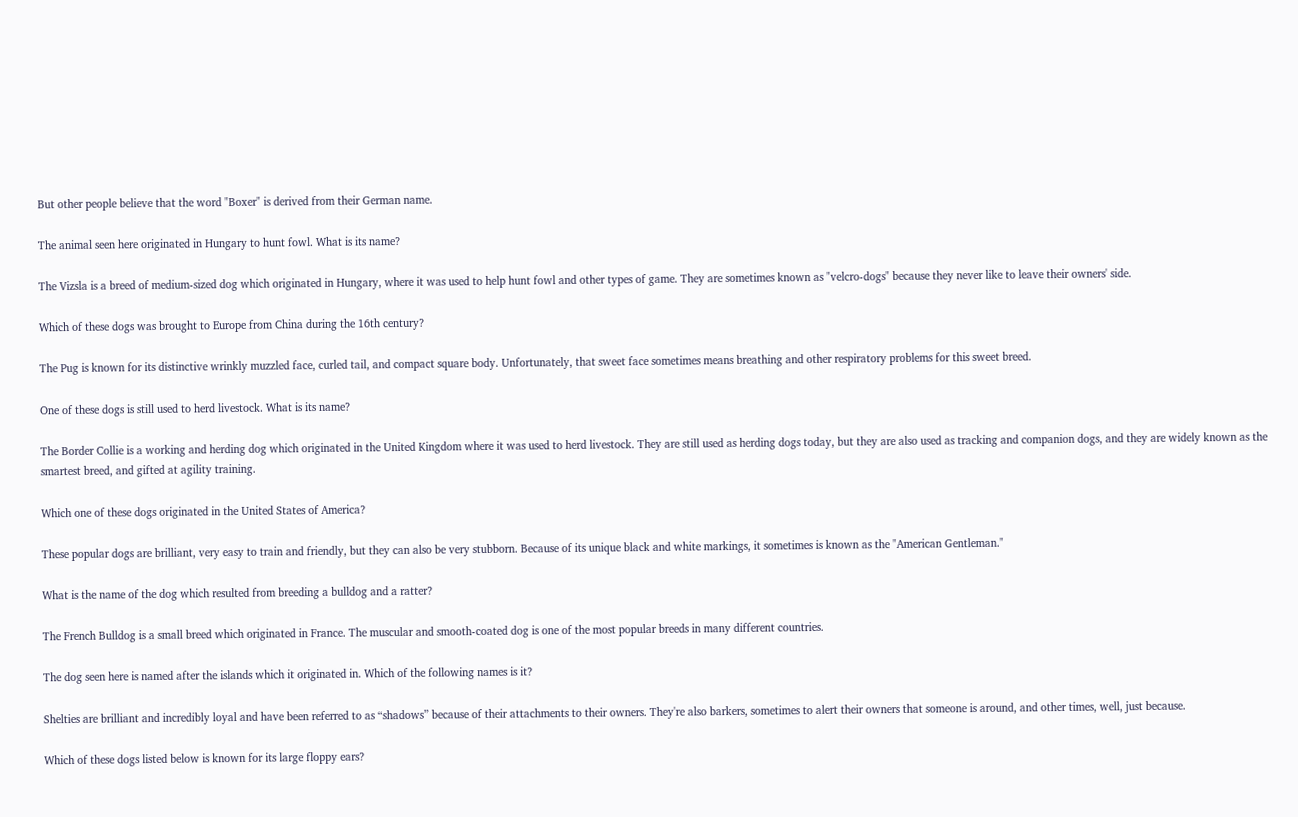But other people believe that the word "Boxer" is derived from their German name.

The animal seen here originated in Hungary to hunt fowl. What is its name?

The Vizsla is a breed of medium-sized dog which originated in Hungary, where it was used to help hunt fowl and other types of game. They are sometimes known as "velcro-dogs" because they never like to leave their owners' side.

Which of these dogs was brought to Europe from China during the 16th century?

The Pug is known for its distinctive wrinkly muzzled face, curled tail, and compact square body. Unfortunately, that sweet face sometimes means breathing and other respiratory problems for this sweet breed.

One of these dogs is still used to herd livestock. What is its name?

The Border Collie is a working and herding dog which originated in the United Kingdom where it was used to herd livestock. They are still used as herding dogs today, but they are also used as tracking and companion dogs, and they are widely known as the smartest breed, and gifted at agility training.

Which one of these dogs originated in the United States of America?

These popular dogs are brilliant, very easy to train and friendly, but they can also be very stubborn. Because of its unique black and white markings, it sometimes is known as the "American Gentleman."

What is the name of the dog which resulted from breeding a bulldog and a ratter?

The French Bulldog is a small breed which originated in France. The muscular and smooth-coated dog is one of the most popular breeds in many different countries.

The dog seen here is named after the islands which it originated in. Which of the following names is it?

Shelties are brilliant and incredibly loyal and have been referred to as “shadows” because of their attachments to their owners. They're also barkers, sometimes to alert their owners that someone is around, and other times, well, just because.

Which of these dogs listed below is known for its large floppy ears?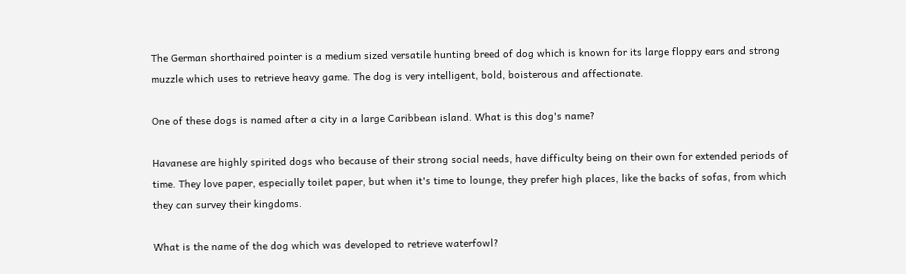The German shorthaired pointer is a medium sized versatile hunting breed of dog which is known for its large floppy ears and strong muzzle which uses to retrieve heavy game. The dog is very intelligent, bold, boisterous and affectionate.

One of these dogs is named after a city in a large Caribbean island. What is this dog's name?

Havanese are highly spirited dogs who because of their strong social needs, have difficulty being on their own for extended periods of time. They love paper, especially toilet paper, but when it's time to lounge, they prefer high places, like the backs of sofas, from which they can survey their kingdoms.

What is the name of the dog which was developed to retrieve waterfowl?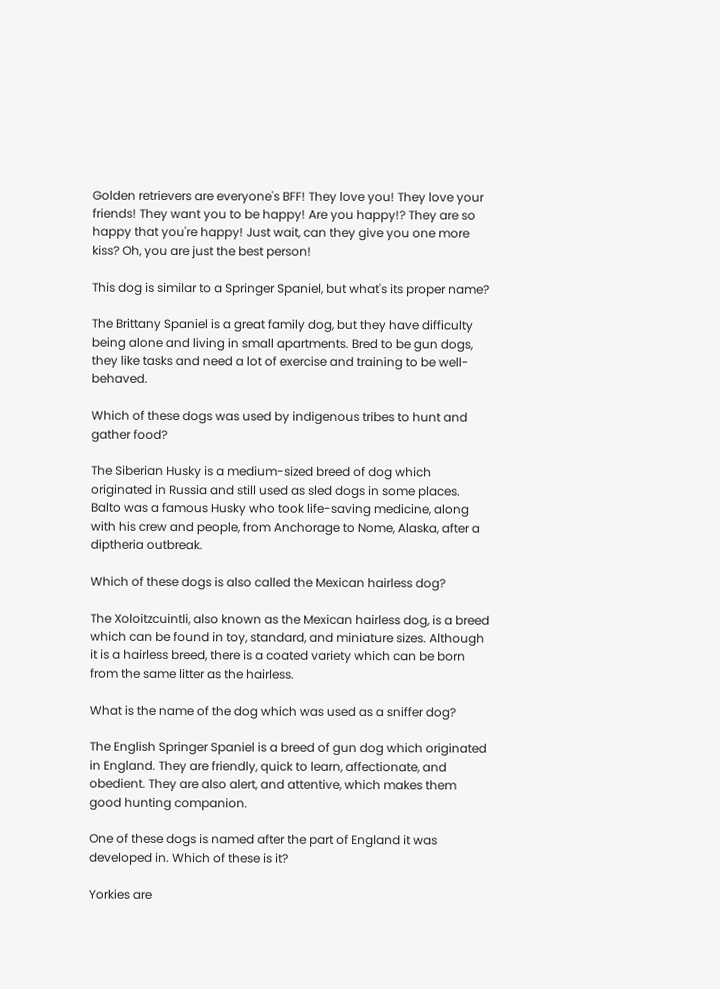Golden retrievers are everyone's BFF! They love you! They love your friends! They want you to be happy! Are you happy!? They are so happy that you're happy! Just wait, can they give you one more kiss? Oh, you are just the best person!

This dog is similar to a Springer Spaniel, but what's its proper name?

The Brittany Spaniel is a great family dog, but they have difficulty being alone and living in small apartments. Bred to be gun dogs, they like tasks and need a lot of exercise and training to be well-behaved.

Which of these dogs was used by indigenous tribes to hunt and gather food?

The Siberian Husky is a medium-sized breed of dog which originated in Russia and still used as sled dogs in some places. Balto was a famous Husky who took life-saving medicine, along with his crew and people, from Anchorage to Nome, Alaska, after a diptheria outbreak.

Which of these dogs is also called the Mexican hairless dog?

The Xoloitzcuintli, also known as the Mexican hairless dog, is a breed which can be found in toy, standard, and miniature sizes. Although it is a hairless breed, there is a coated variety which can be born from the same litter as the hairless.

What is the name of the dog which was used as a sniffer dog?

The English Springer Spaniel is a breed of gun dog which originated in England. They are friendly, quick to learn, affectionate, and obedient. They are also alert, and attentive, which makes them good hunting companion.

One of these dogs is named after the part of England it was developed in. Which of these is it?

Yorkies are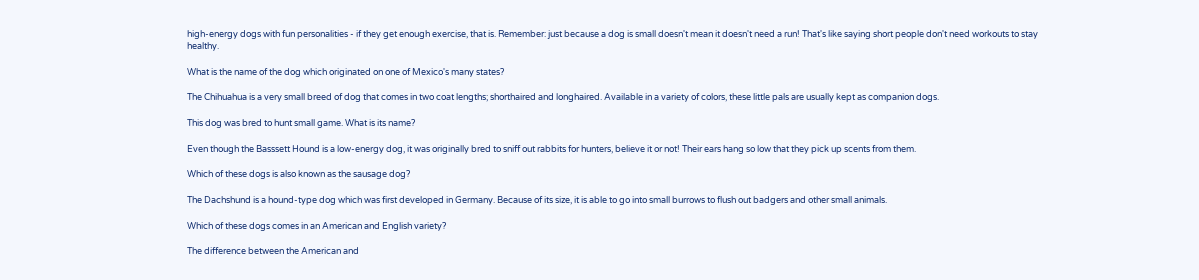high-energy dogs with fun personalities - if they get enough exercise, that is. Remember: just because a dog is small doesn't mean it doesn't need a run! That's like saying short people don't need workouts to stay healthy.

What is the name of the dog which originated on one of Mexico's many states?

The Chihuahua is a very small breed of dog that comes in two coat lengths; shorthaired and longhaired. Available in a variety of colors, these little pals are usually kept as companion dogs.

This dog was bred to hunt small game. What is its name?

Even though the Basssett Hound is a low-energy dog, it was originally bred to sniff out rabbits for hunters, believe it or not! Their ears hang so low that they pick up scents from them.

Which of these dogs is also known as the sausage dog?

The Dachshund is a hound-type dog which was first developed in Germany. Because of its size, it is able to go into small burrows to flush out badgers and other small animals.

Which of these dogs comes in an American and English variety?

The difference between the American and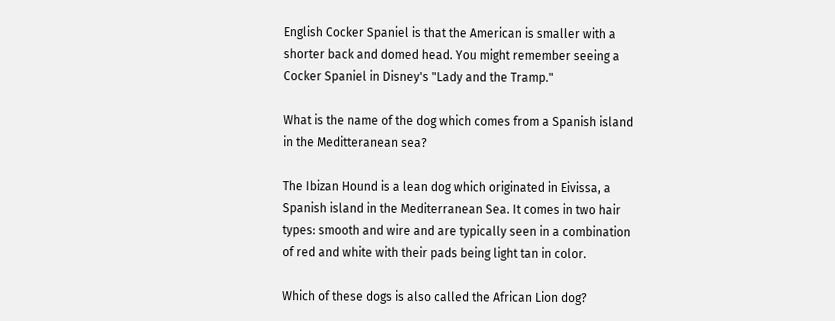English Cocker Spaniel is that the American is smaller with a shorter back and domed head. You might remember seeing a Cocker Spaniel in Disney's "Lady and the Tramp."

What is the name of the dog which comes from a Spanish island in the Meditteranean sea?

The Ibizan Hound is a lean dog which originated in Eivissa, a Spanish island in the Mediterranean Sea. It comes in two hair types: smooth and wire and are typically seen in a combination of red and white with their pads being light tan in color.

Which of these dogs is also called the African Lion dog?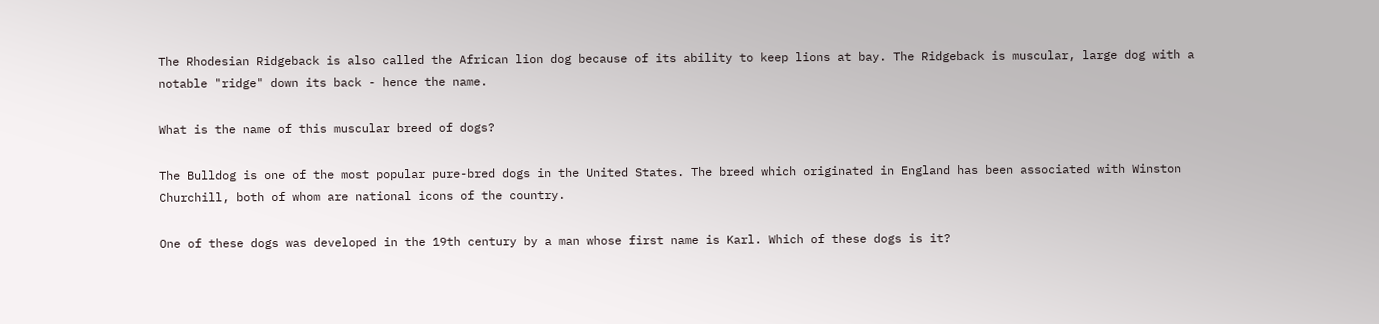The Rhodesian Ridgeback is also called the African lion dog because of its ability to keep lions at bay. The Ridgeback is muscular, large dog with a notable "ridge" down its back - hence the name.

What is the name of this muscular breed of dogs?

The Bulldog is one of the most popular pure-bred dogs in the United States. The breed which originated in England has been associated with Winston Churchill, both of whom are national icons of the country.

One of these dogs was developed in the 19th century by a man whose first name is Karl. Which of these dogs is it?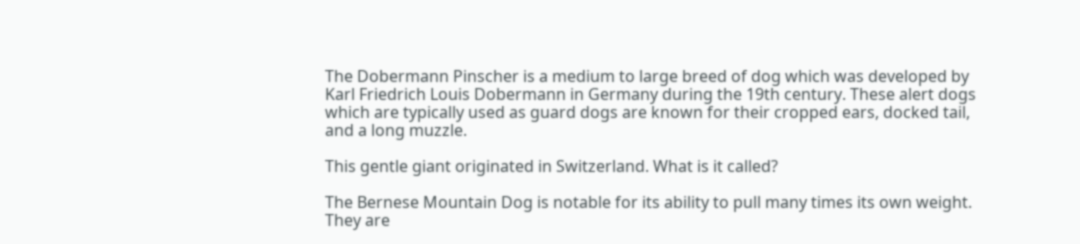The Dobermann Pinscher is a medium to large breed of dog which was developed by Karl Friedrich Louis Dobermann in Germany during the 19th century. These alert dogs which are typically used as guard dogs are known for their cropped ears, docked tail, and a long muzzle.

This gentle giant originated in Switzerland. What is it called?

The Bernese Mountain Dog is notable for its ability to pull many times its own weight. They are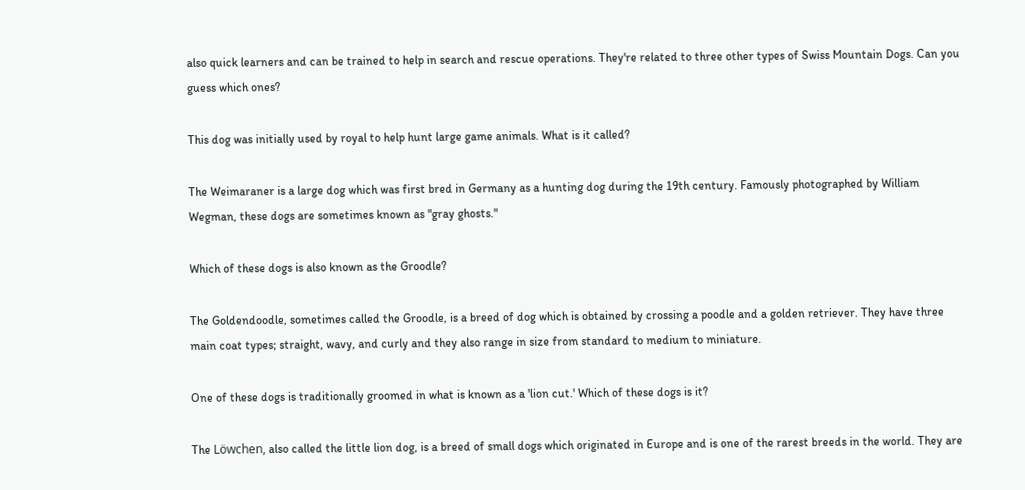also quick learners and can be trained to help in search and rescue operations. They're related to three other types of Swiss Mountain Dogs. Can you guess which ones?

This dog was initially used by royal to help hunt large game animals. What is it called?

The Weimaraner is a large dog which was first bred in Germany as a hunting dog during the 19th century. Famously photographed by William Wegman, these dogs are sometimes known as "gray ghosts."

Which of these dogs is also known as the Groodle?

The Goldendoodle, sometimes called the Groodle, is a breed of dog which is obtained by crossing a poodle and a golden retriever. They have three main coat types; straight, wavy, and curly and they also range in size from standard to medium to miniature.

One of these dogs is traditionally groomed in what is known as a 'lion cut.' Which of these dogs is it?

The Löwchen, also called the little lion dog, is a breed of small dogs which originated in Europe and is one of the rarest breeds in the world. They are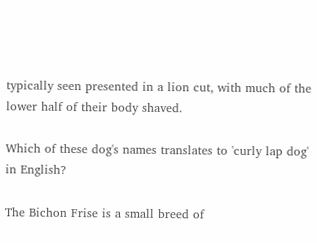typically seen presented in a lion cut, with much of the lower half of their body shaved.

Which of these dog's names translates to 'curly lap dog' in English?

The Bichon Frise is a small breed of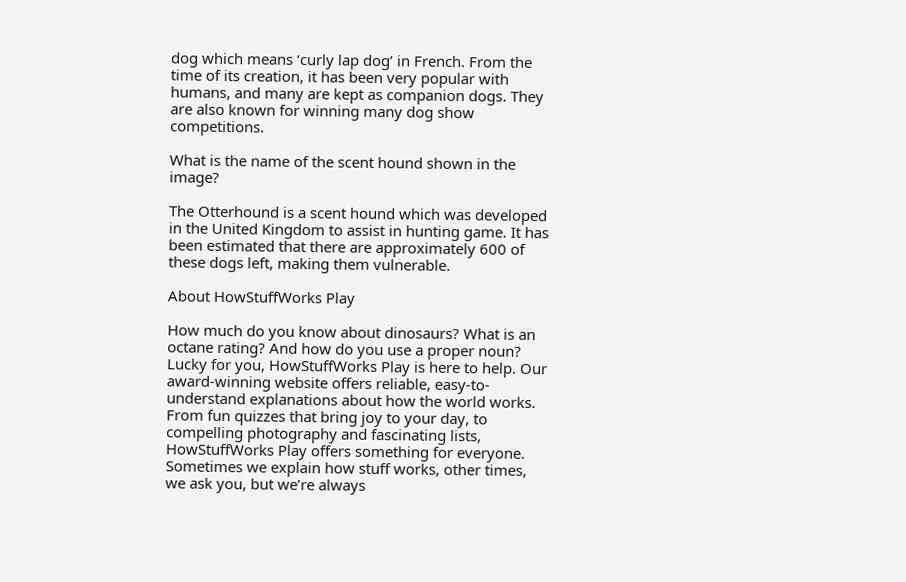dog which means ‘curly lap dog’ in French. From the time of its creation, it has been very popular with humans, and many are kept as companion dogs. They are also known for winning many dog show competitions.

What is the name of the scent hound shown in the image?

The Otterhound is a scent hound which was developed in the United Kingdom to assist in hunting game. It has been estimated that there are approximately 600 of these dogs left, making them vulnerable.

About HowStuffWorks Play

How much do you know about dinosaurs? What is an octane rating? And how do you use a proper noun? Lucky for you, HowStuffWorks Play is here to help. Our award-winning website offers reliable, easy-to-understand explanations about how the world works. From fun quizzes that bring joy to your day, to compelling photography and fascinating lists, HowStuffWorks Play offers something for everyone. Sometimes we explain how stuff works, other times, we ask you, but we’re always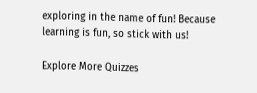exploring in the name of fun! Because learning is fun, so stick with us!

Explore More Quizzes